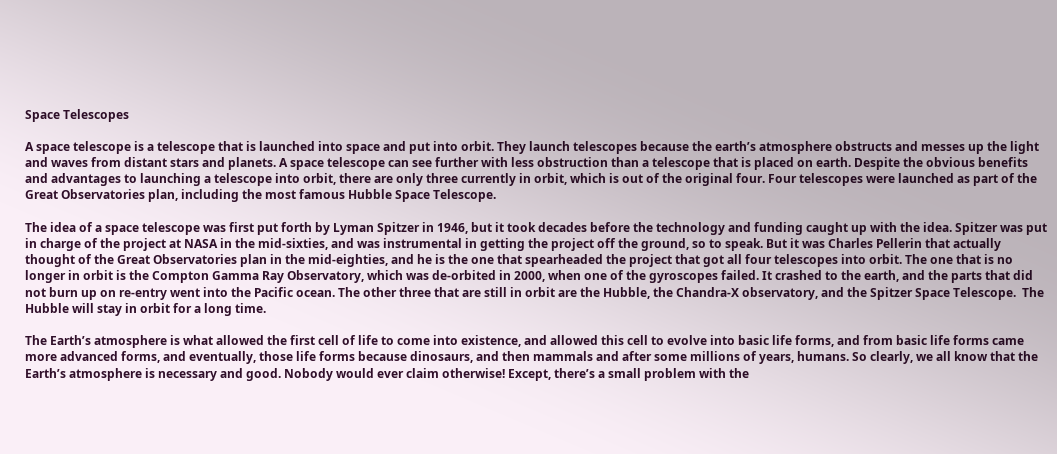Space Telescopes

A space telescope is a telescope that is launched into space and put into orbit. They launch telescopes because the earth’s atmosphere obstructs and messes up the light and waves from distant stars and planets. A space telescope can see further with less obstruction than a telescope that is placed on earth. Despite the obvious benefits and advantages to launching a telescope into orbit, there are only three currently in orbit, which is out of the original four. Four telescopes were launched as part of the Great Observatories plan, including the most famous Hubble Space Telescope.

The idea of a space telescope was first put forth by Lyman Spitzer in 1946, but it took decades before the technology and funding caught up with the idea. Spitzer was put in charge of the project at NASA in the mid-sixties, and was instrumental in getting the project off the ground, so to speak. But it was Charles Pellerin that actually thought of the Great Observatories plan in the mid-eighties, and he is the one that spearheaded the project that got all four telescopes into orbit. The one that is no longer in orbit is the Compton Gamma Ray Observatory, which was de-orbited in 2000, when one of the gyroscopes failed. It crashed to the earth, and the parts that did not burn up on re-entry went into the Pacific ocean. The other three that are still in orbit are the Hubble, the Chandra-X observatory, and the Spitzer Space Telescope.  The Hubble will stay in orbit for a long time.

The Earth’s atmosphere is what allowed the first cell of life to come into existence, and allowed this cell to evolve into basic life forms, and from basic life forms came more advanced forms, and eventually, those life forms because dinosaurs, and then mammals and after some millions of years, humans. So clearly, we all know that the Earth’s atmosphere is necessary and good. Nobody would ever claim otherwise! Except, there’s a small problem with the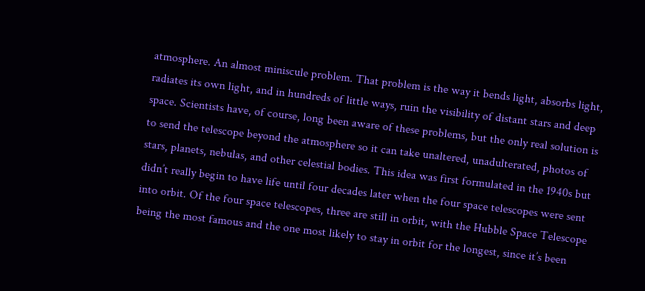atmosphere. An almost miniscule problem. That problem is the way it bends light, absorbs light, radiates its own light, and in hundreds of little ways, ruin the visibility of distant stars and deep space. Scientists have, of course, long been aware of these problems, but the only real solution is to send the telescope beyond the atmosphere so it can take unaltered, unadulterated, photos of stars, planets, nebulas, and other celestial bodies. This idea was first formulated in the 1940s but didn’t really begin to have life until four decades later when the four space telescopes were sent into orbit. Of the four space telescopes, three are still in orbit, with the Hubble Space Telescope being the most famous and the one most likely to stay in orbit for the longest, since it’s been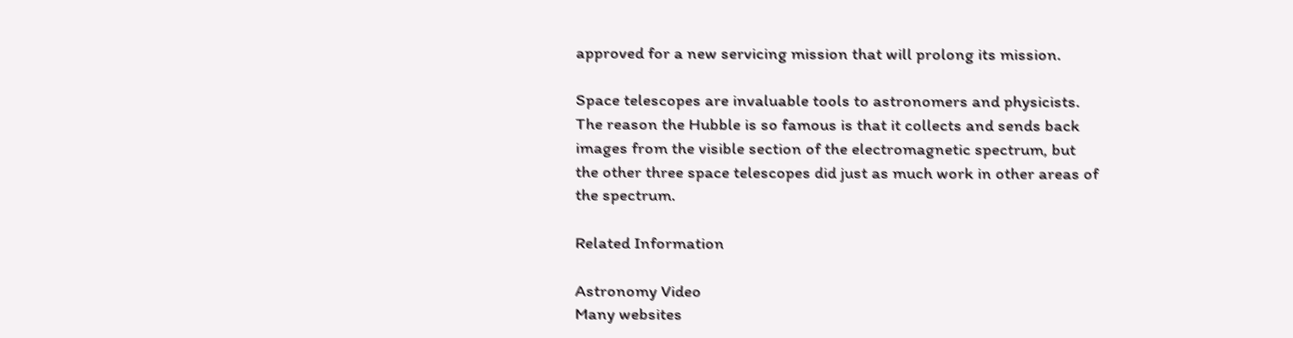approved for a new servicing mission that will prolong its mission.

Space telescopes are invaluable tools to astronomers and physicists. The reason the Hubble is so famous is that it collects and sends back images from the visible section of the electromagnetic spectrum, but the other three space telescopes did just as much work in other areas of the spectrum.

Related Information

Astronomy Video
Many websites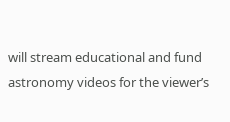will stream educational and fund astronomy videos for the viewer’s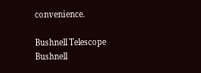convenience.

Bushnell Telescope
Bushnell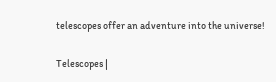telescopes offer an adventure into the universe!

Telescopes |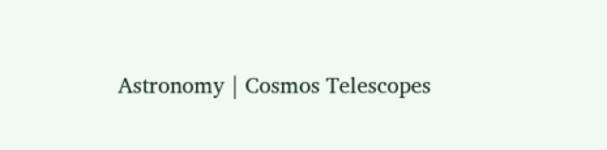Astronomy | Cosmos Telescopes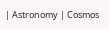| Astronomy | Cosmos